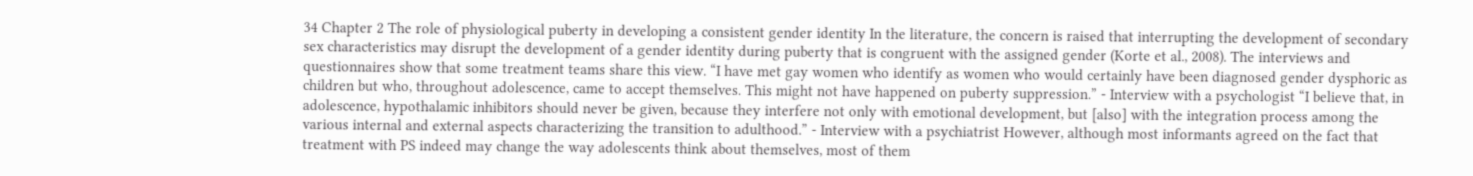34 Chapter 2 The role of physiological puberty in developing a consistent gender identity In the literature, the concern is raised that interrupting the development of secondary sex characteristics may disrupt the development of a gender identity during puberty that is congruent with the assigned gender (Korte et al., 2008). The interviews and questionnaires show that some treatment teams share this view. “I have met gay women who identify as women who would certainly have been diagnosed gender dysphoric as children but who, throughout adolescence, came to accept themselves. This might not have happened on puberty suppression.” - Interview with a psychologist “I believe that, in adolescence, hypothalamic inhibitors should never be given, because they interfere not only with emotional development, but [also] with the integration process among the various internal and external aspects characterizing the transition to adulthood.” - Interview with a psychiatrist However, although most informants agreed on the fact that treatment with PS indeed may change the way adolescents think about themselves, most of them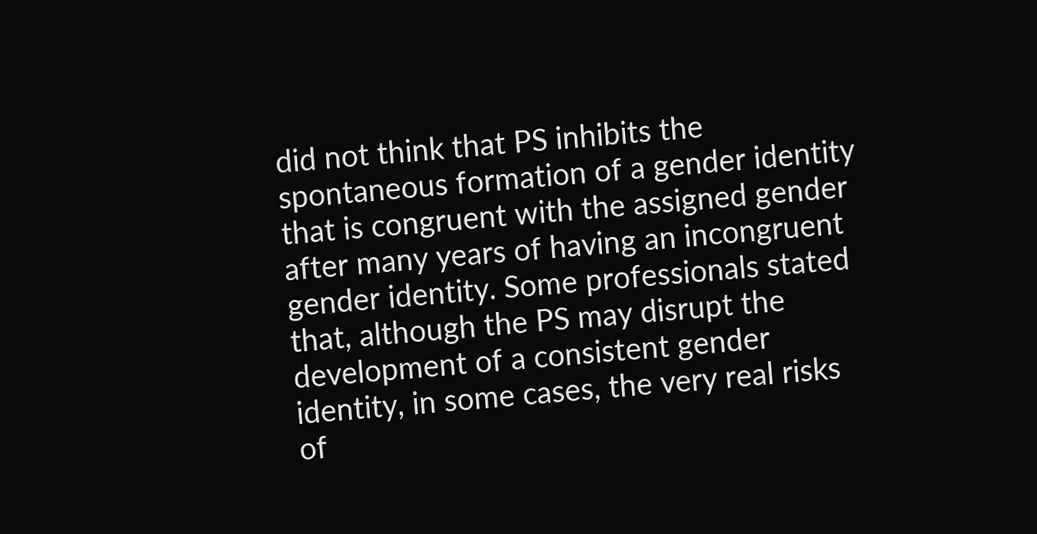did not think that PS inhibits the spontaneous formation of a gender identity that is congruent with the assigned gender after many years of having an incongruent gender identity. Some professionals stated that, although the PS may disrupt the development of a consistent gender identity, in some cases, the very real risks of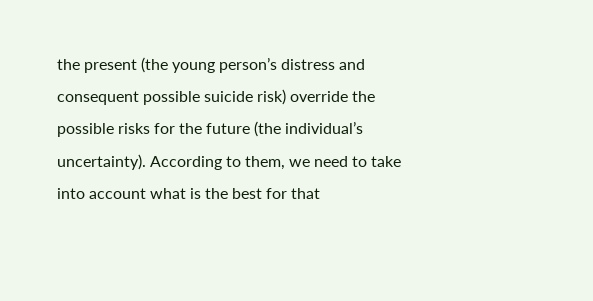the present (the young person’s distress and consequent possible suicide risk) override the possible risks for the future (the individual’s uncertainty). According to them, we need to take into account what is the best for that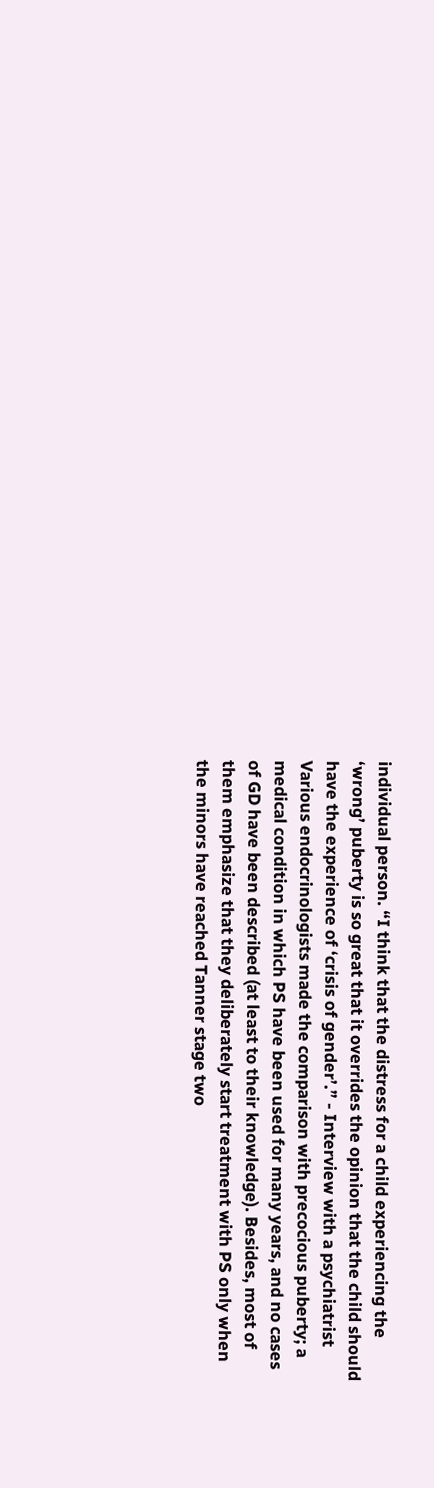individual person. “I think that the distress for a child experiencing the ‘wrong’ puberty is so great that it overrides the opinion that the child should have the experience of ‘crisis of gender’.” - Interview with a psychiatrist Various endocrinologists made the comparison with precocious puberty; a medical condition in which PS have been used for many years, and no cases of GD have been described (at least to their knowledge). Besides, most of them emphasize that they deliberately start treatment with PS only when the minors have reached Tanner stage two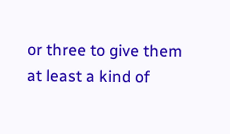or three to give them at least a kind of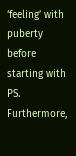‘feeling’ with puberty before starting with PS. Furthermore,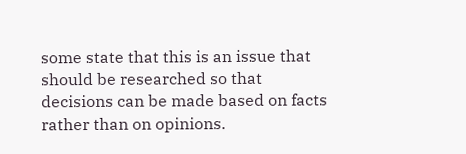some state that this is an issue that should be researched so that decisions can be made based on facts rather than on opinions.